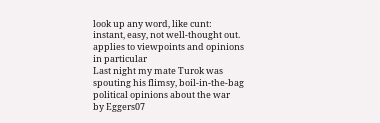look up any word, like cunt:
instant, easy, not well-thought out. applies to viewpoints and opinions in particular
Last night my mate Turok was spouting his flimsy, boil-in-the-bag political opinions about the war
by Eggers07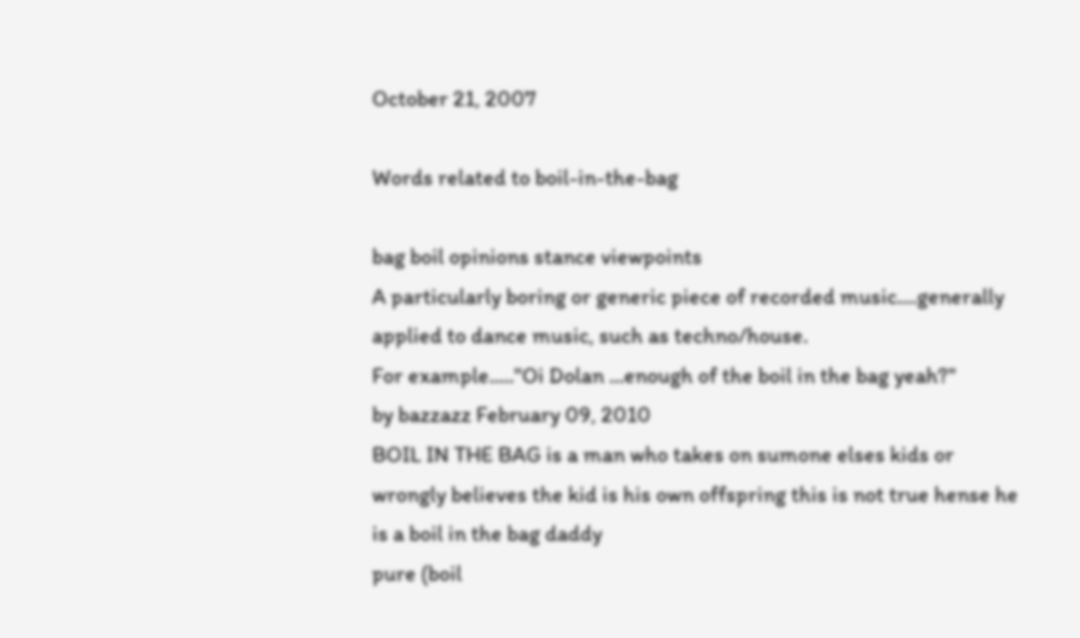October 21, 2007

Words related to boil-in-the-bag

bag boil opinions stance viewpoints
A particularly boring or generic piece of recorded music....generally applied to dance music, such as techno/house.
For example....."Oi Dolan ...enough of the boil in the bag yeah?"
by bazzazz February 09, 2010
BOIL IN THE BAG is a man who takes on sumone elses kids or wrongly believes the kid is his own offspring this is not true hense he is a boil in the bag daddy
pure (boil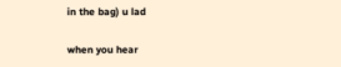in the bag) u lad

when you hear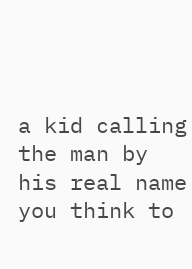a kid calling the man by his real name you think to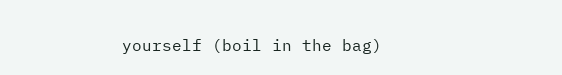yourself (boil in the bag)